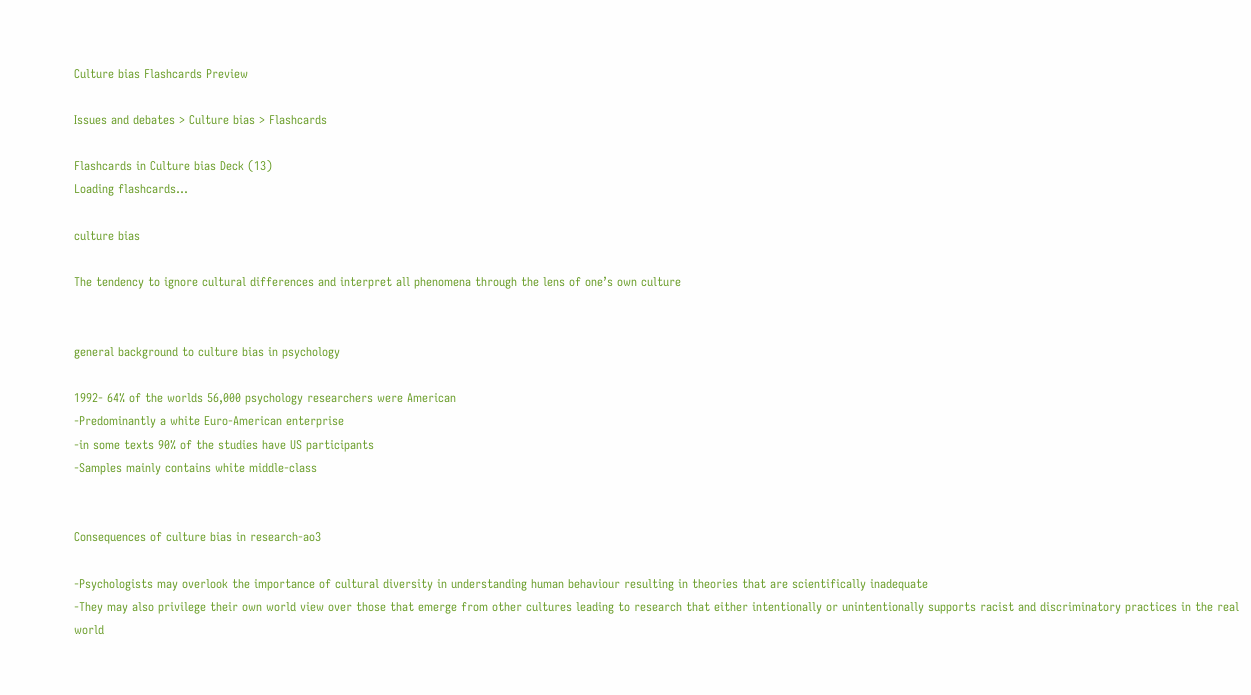Culture bias Flashcards Preview

Issues and debates > Culture bias > Flashcards

Flashcards in Culture bias Deck (13)
Loading flashcards...

culture bias

The tendency to ignore cultural differences and interpret all phenomena through the lens of one’s own culture


general background to culture bias in psychology

1992- 64% of the worlds 56,000 psychology researchers were American
-Predominantly a white Euro-American enterprise
-in some texts 90% of the studies have US participants
-Samples mainly contains white middle-class


Consequences of culture bias in research-ao3

-Psychologists may overlook the importance of cultural diversity in understanding human behaviour resulting in theories that are scientifically inadequate
-They may also privilege their own world view over those that emerge from other cultures leading to research that either intentionally or unintentionally supports racist and discriminatory practices in the real world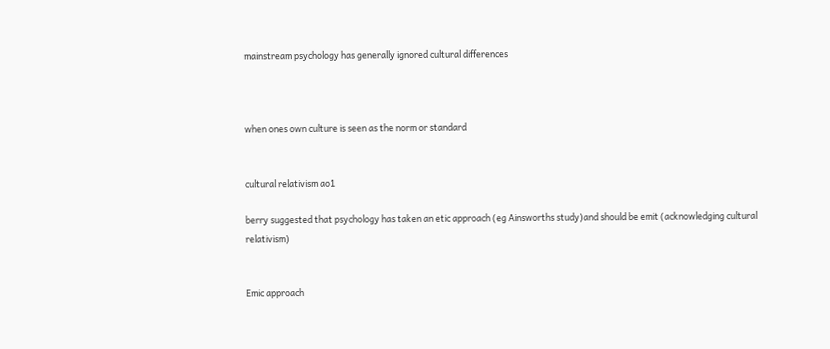mainstream psychology has generally ignored cultural differences



when ones own culture is seen as the norm or standard


cultural relativism ao1

berry suggested that psychology has taken an etic approach (eg Ainsworths study)and should be emit (acknowledging cultural relativism)


Emic approach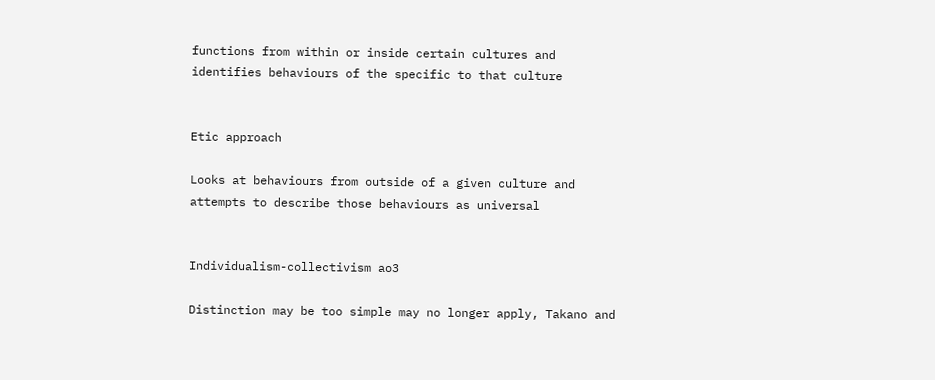functions from within or inside certain cultures and identifies behaviours of the specific to that culture


Etic approach

Looks at behaviours from outside of a given culture and attempts to describe those behaviours as universal


Individualism-collectivism ao3

Distinction may be too simple may no longer apply, Takano and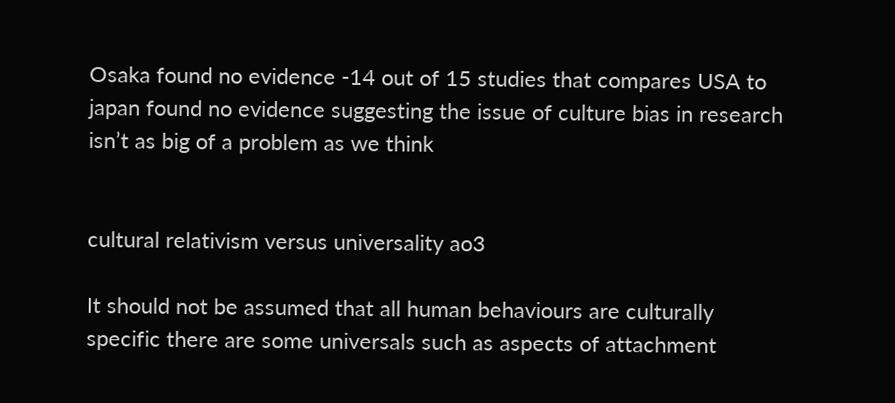Osaka found no evidence -14 out of 15 studies that compares USA to japan found no evidence suggesting the issue of culture bias in research isn’t as big of a problem as we think


cultural relativism versus universality ao3

It should not be assumed that all human behaviours are culturally specific there are some universals such as aspects of attachment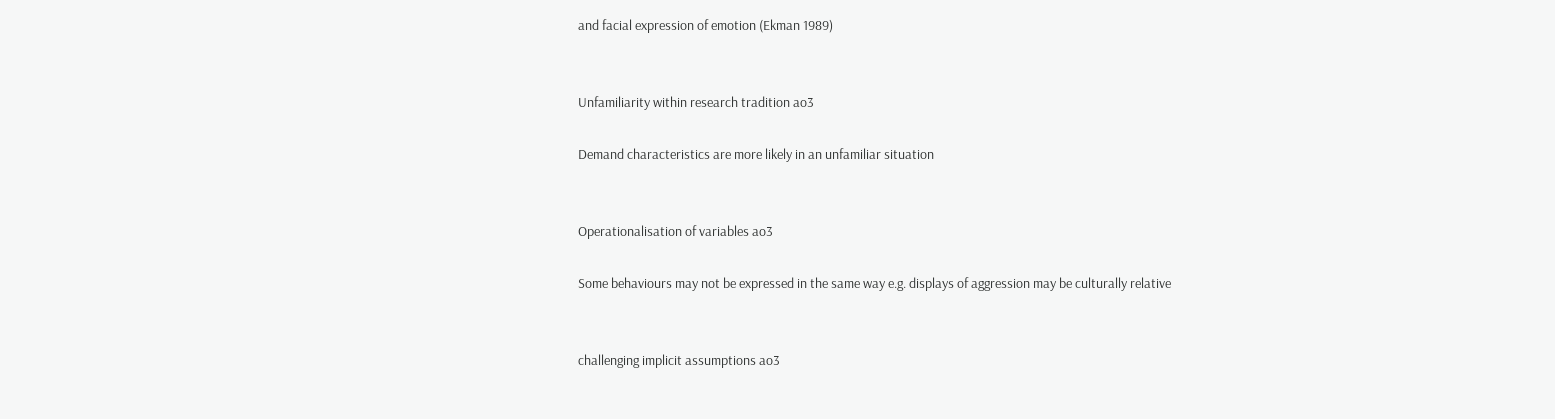and facial expression of emotion (Ekman 1989)


Unfamiliarity within research tradition ao3

Demand characteristics are more likely in an unfamiliar situation


Operationalisation of variables ao3

Some behaviours may not be expressed in the same way e.g. displays of aggression may be culturally relative


challenging implicit assumptions ao3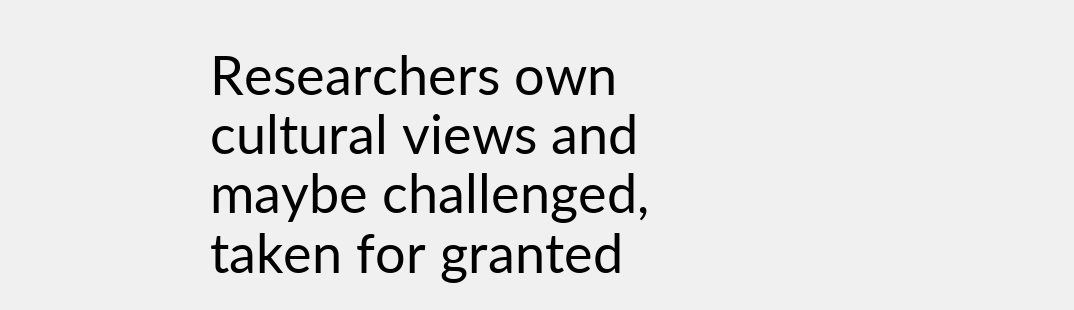Researchers own cultural views and maybe challenged, taken for granted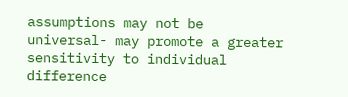assumptions may not be universal- may promote a greater sensitivity to individual difference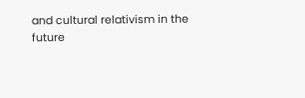and cultural relativism in the future